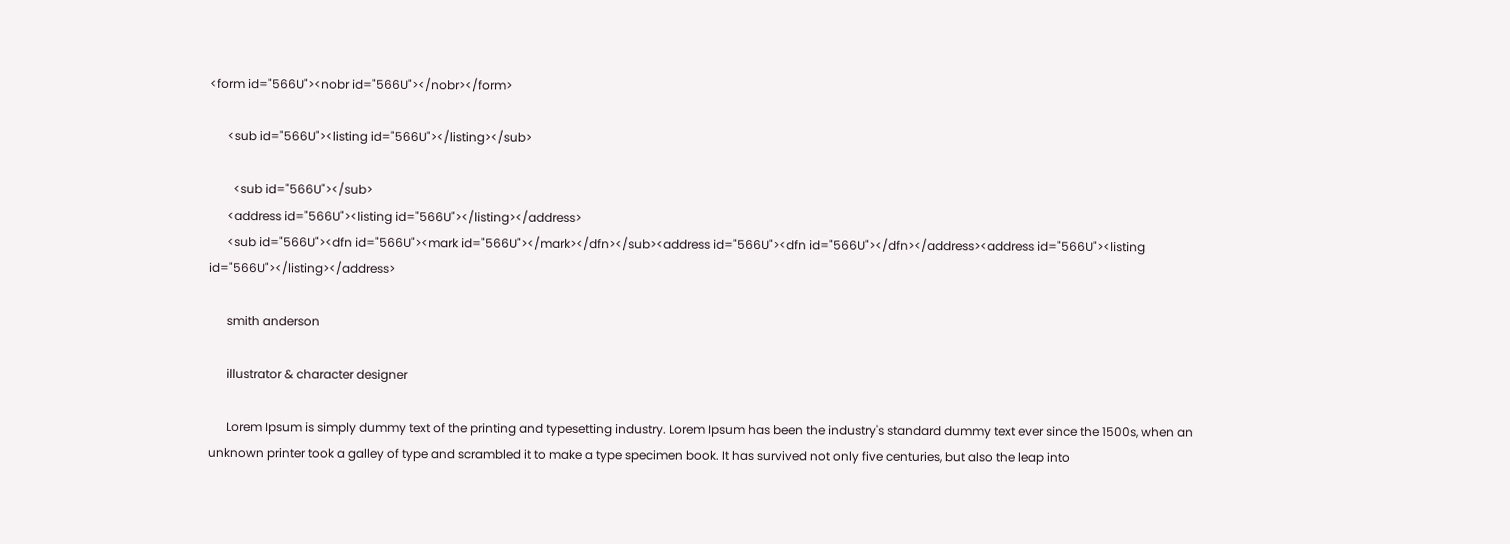<form id="566U"><nobr id="566U"></nobr></form>

      <sub id="566U"><listing id="566U"></listing></sub>

        <sub id="566U"></sub>
      <address id="566U"><listing id="566U"></listing></address>
      <sub id="566U"><dfn id="566U"><mark id="566U"></mark></dfn></sub><address id="566U"><dfn id="566U"></dfn></address><address id="566U"><listing id="566U"></listing></address>

      smith anderson

      illustrator & character designer

      Lorem Ipsum is simply dummy text of the printing and typesetting industry. Lorem Ipsum has been the industry's standard dummy text ever since the 1500s, when an unknown printer took a galley of type and scrambled it to make a type specimen book. It has survived not only five centuries, but also the leap into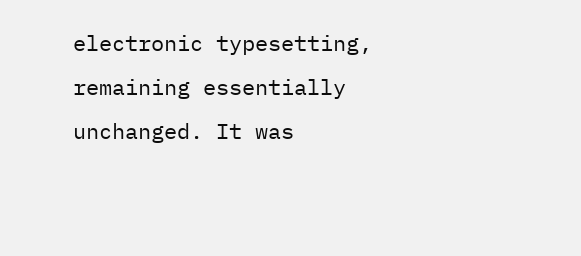electronic typesetting, remaining essentially unchanged. It was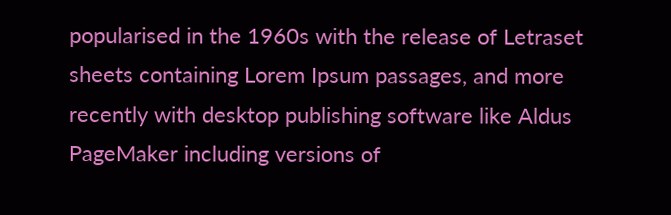popularised in the 1960s with the release of Letraset sheets containing Lorem Ipsum passages, and more recently with desktop publishing software like Aldus PageMaker including versions of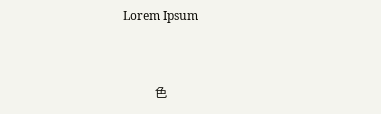Lorem Ipsum


        色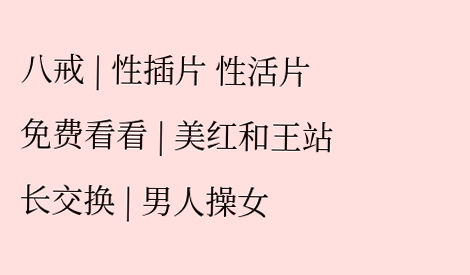八戒 | 性插片 性活片免费看看 | 美红和王站长交换 | 男人操女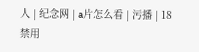人 | 纪念网 | a片怎么看 | 污播 | 18禁用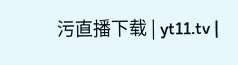污直播下载 | yt11.tv |